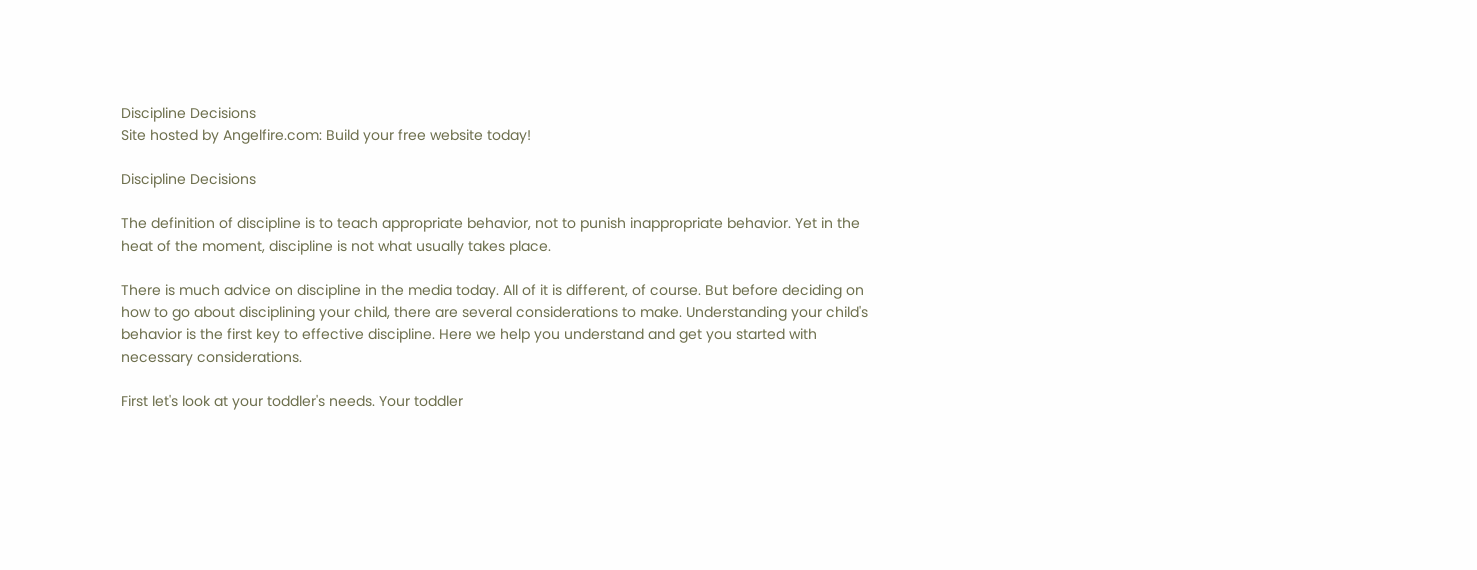Discipline Decisions
Site hosted by Angelfire.com: Build your free website today!

Discipline Decisions

The definition of discipline is to teach appropriate behavior, not to punish inappropriate behavior. Yet in the heat of the moment, discipline is not what usually takes place.

There is much advice on discipline in the media today. All of it is different, of course. But before deciding on how to go about disciplining your child, there are several considerations to make. Understanding your child's behavior is the first key to effective discipline. Here we help you understand and get you started with necessary considerations.

First let's look at your toddler's needs. Your toddler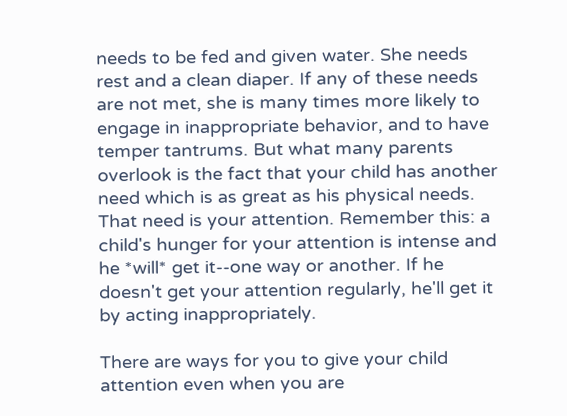needs to be fed and given water. She needs rest and a clean diaper. If any of these needs are not met, she is many times more likely to engage in inappropriate behavior, and to have temper tantrums. But what many parents overlook is the fact that your child has another need which is as great as his physical needs. That need is your attention. Remember this: a child's hunger for your attention is intense and he *will* get it--one way or another. If he doesn't get your attention regularly, he'll get it by acting inappropriately.

There are ways for you to give your child attention even when you are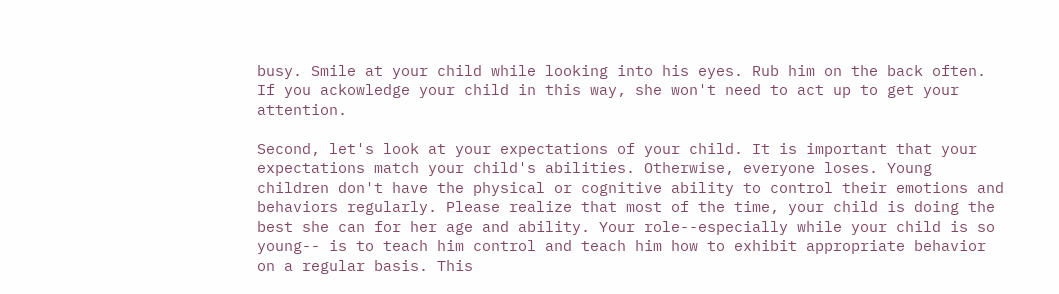busy. Smile at your child while looking into his eyes. Rub him on the back often. If you ackowledge your child in this way, she won't need to act up to get your attention.

Second, let's look at your expectations of your child. It is important that your expectations match your child's abilities. Otherwise, everyone loses. Young children don't have the physical or cognitive ability to control their emotions and behaviors regularly. Please realize that most of the time, your child is doing the best she can for her age and ability. Your role--especially while your child is so young-- is to teach him control and teach him how to exhibit appropriate behavior on a regular basis. This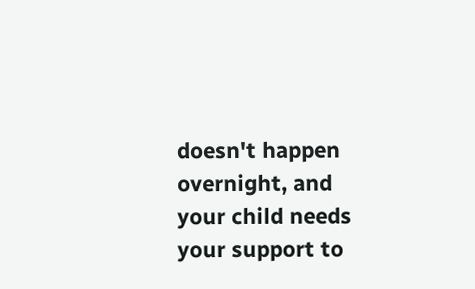doesn't happen overnight, and your child needs your support to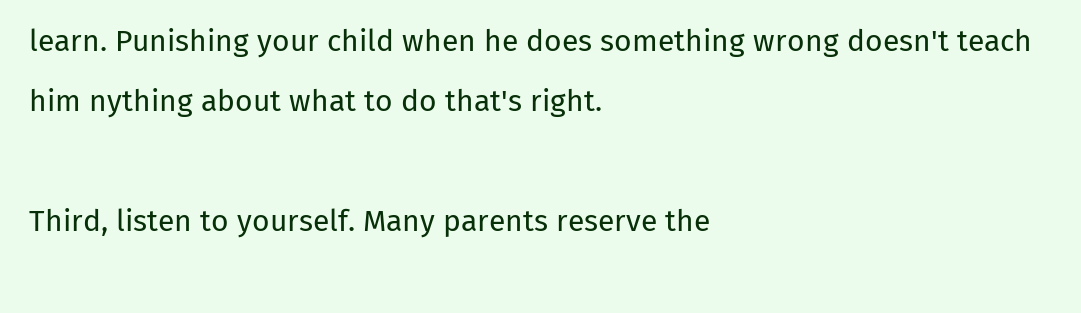learn. Punishing your child when he does something wrong doesn't teach him nything about what to do that's right.

Third, listen to yourself. Many parents reserve the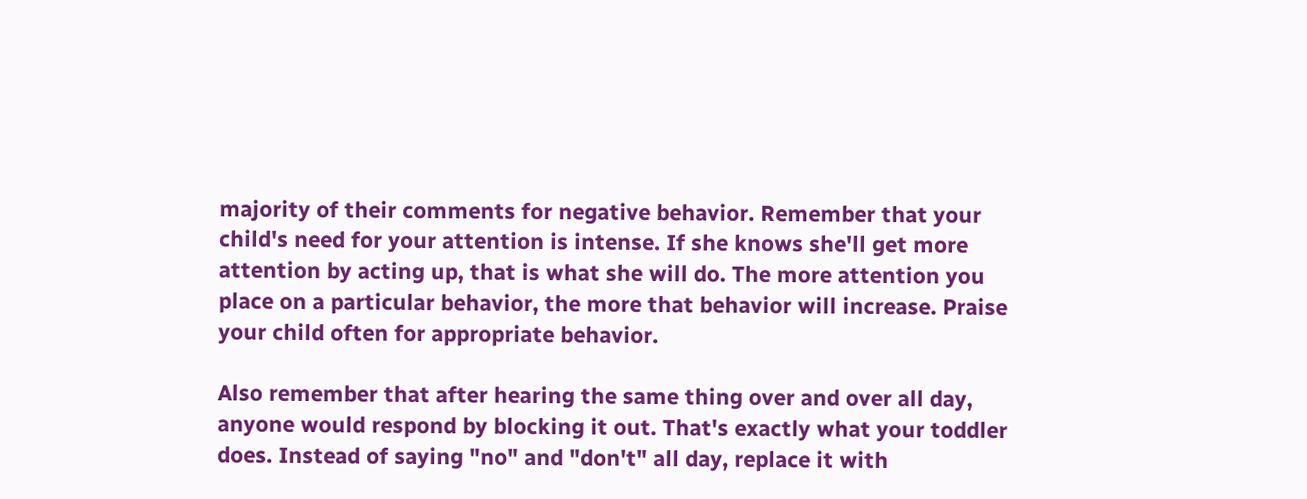majority of their comments for negative behavior. Remember that your child's need for your attention is intense. If she knows she'll get more attention by acting up, that is what she will do. The more attention you place on a particular behavior, the more that behavior will increase. Praise your child often for appropriate behavior.

Also remember that after hearing the same thing over and over all day, anyone would respond by blocking it out. That's exactly what your toddler does. Instead of saying "no" and "don't" all day, replace it with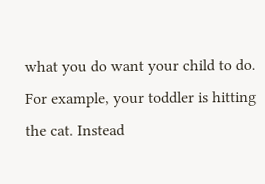what you do want your child to do. For example, your toddler is hitting the cat. Instead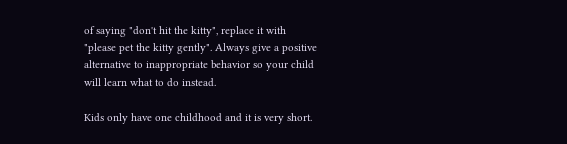of saying "don't hit the kitty", replace it with "please pet the kitty gently". Always give a positive alternative to inappropriate behavior so your child will learn what to do instead.

Kids only have one childhood and it is very short.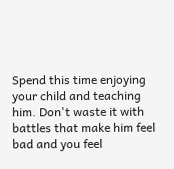Spend this time enjoying your child and teaching him. Don't waste it with battles that make him feel bad and you feel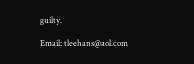guilty.

Email: tleehans@aol.com